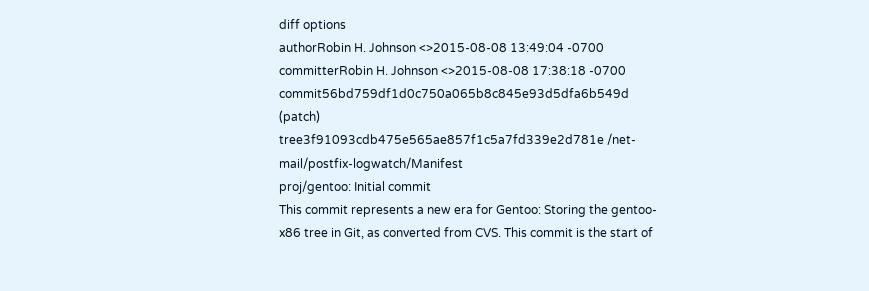diff options
authorRobin H. Johnson <>2015-08-08 13:49:04 -0700
committerRobin H. Johnson <>2015-08-08 17:38:18 -0700
commit56bd759df1d0c750a065b8c845e93d5dfa6b549d (patch)
tree3f91093cdb475e565ae857f1c5a7fd339e2d781e /net-mail/postfix-logwatch/Manifest
proj/gentoo: Initial commit
This commit represents a new era for Gentoo: Storing the gentoo-x86 tree in Git, as converted from CVS. This commit is the start of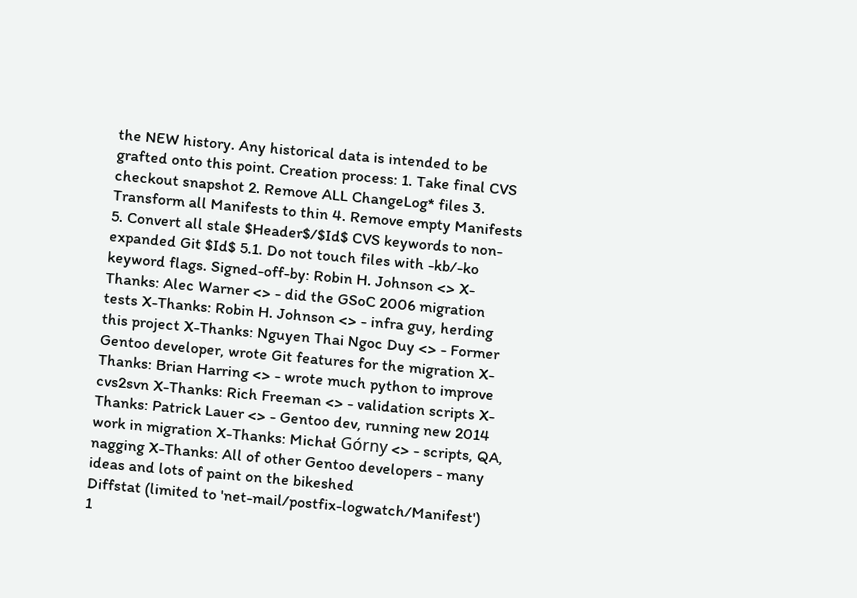the NEW history. Any historical data is intended to be grafted onto this point. Creation process: 1. Take final CVS checkout snapshot 2. Remove ALL ChangeLog* files 3. Transform all Manifests to thin 4. Remove empty Manifests 5. Convert all stale $Header$/$Id$ CVS keywords to non-expanded Git $Id$ 5.1. Do not touch files with -kb/-ko keyword flags. Signed-off-by: Robin H. Johnson <> X-Thanks: Alec Warner <> - did the GSoC 2006 migration tests X-Thanks: Robin H. Johnson <> - infra guy, herding this project X-Thanks: Nguyen Thai Ngoc Duy <> - Former Gentoo developer, wrote Git features for the migration X-Thanks: Brian Harring <> - wrote much python to improve cvs2svn X-Thanks: Rich Freeman <> - validation scripts X-Thanks: Patrick Lauer <> - Gentoo dev, running new 2014 work in migration X-Thanks: Michał Górny <> - scripts, QA, nagging X-Thanks: All of other Gentoo developers - many ideas and lots of paint on the bikeshed
Diffstat (limited to 'net-mail/postfix-logwatch/Manifest')
1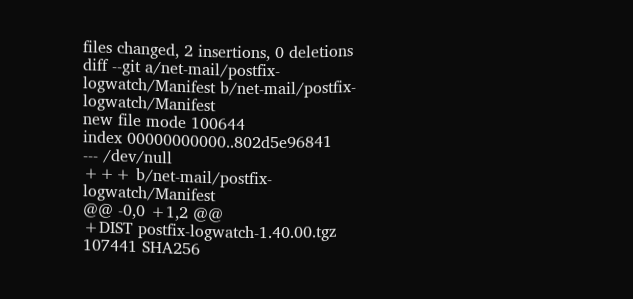files changed, 2 insertions, 0 deletions
diff --git a/net-mail/postfix-logwatch/Manifest b/net-mail/postfix-logwatch/Manifest
new file mode 100644
index 00000000000..802d5e96841
--- /dev/null
+++ b/net-mail/postfix-logwatch/Manifest
@@ -0,0 +1,2 @@
+DIST postfix-logwatch-1.40.00.tgz 107441 SHA256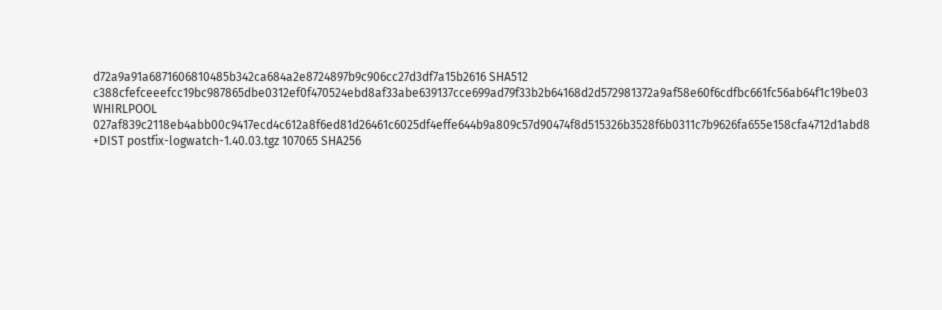d72a9a91a6871606810485b342ca684a2e8724897b9c906cc27d3df7a15b2616 SHA512 c388cfefceeefcc19bc987865dbe0312ef0f470524ebd8af33abe639137cce699ad79f33b2b64168d2d572981372a9af58e60f6cdfbc661fc56ab64f1c19be03 WHIRLPOOL 027af839c2118eb4abb00c9417ecd4c612a8f6ed81d26461c6025df4effe644b9a809c57d90474f8d515326b3528f6b0311c7b9626fa655e158cfa4712d1abd8
+DIST postfix-logwatch-1.40.03.tgz 107065 SHA256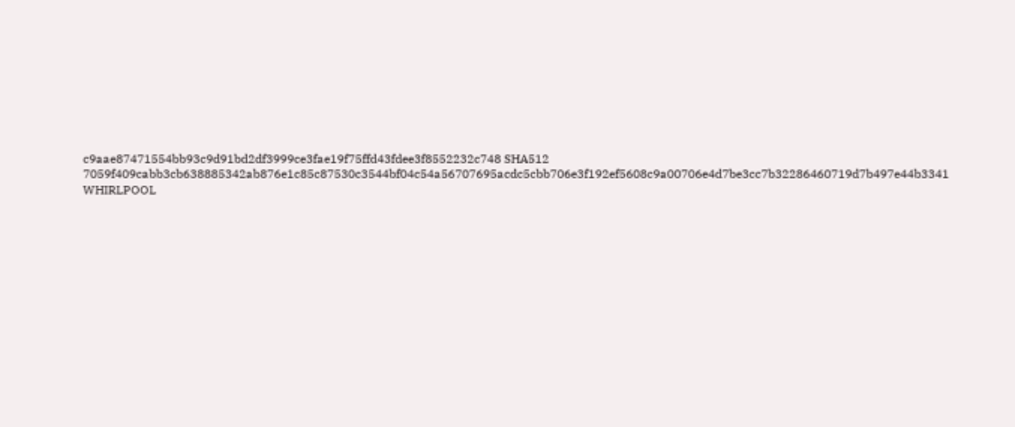c9aae87471554bb93c9d91bd2df3999ce3fae19f75ffd43fdee3f8552232c748 SHA512 7059f409cabb3cb638885342ab876e1c85c87530c3544bf04c54a56707695acdc5cbb706e3f192ef5608c9a00706e4d7be3cc7b32286460719d7b497e44b3341 WHIRLPOOL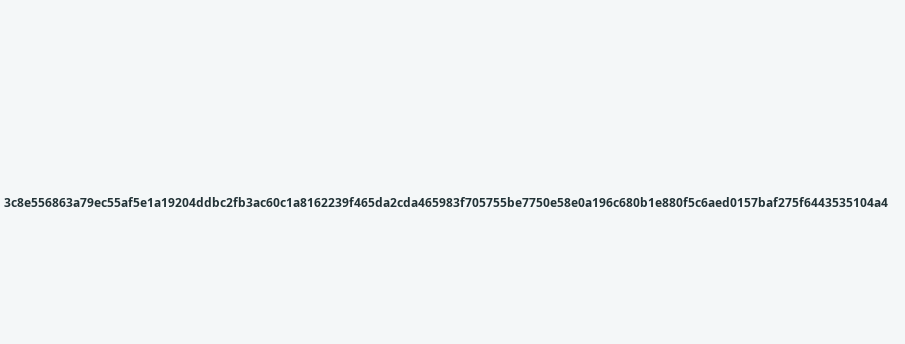3c8e556863a79ec55af5e1a19204ddbc2fb3ac60c1a8162239f465da2cda465983f705755be7750e58e0a196c680b1e880f5c6aed0157baf275f6443535104a4